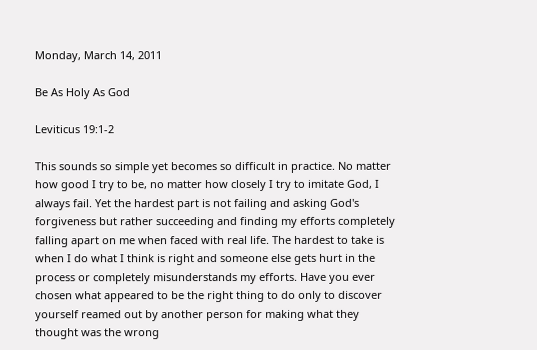Monday, March 14, 2011

Be As Holy As God

Leviticus 19:1-2

This sounds so simple yet becomes so difficult in practice. No matter how good I try to be, no matter how closely I try to imitate God, I always fail. Yet the hardest part is not failing and asking God's forgiveness but rather succeeding and finding my efforts completely falling apart on me when faced with real life. The hardest to take is when I do what I think is right and someone else gets hurt in the process or completely misunderstands my efforts. Have you ever chosen what appeared to be the right thing to do only to discover yourself reamed out by another person for making what they thought was the wrong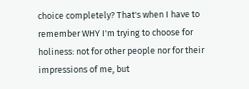choice completely? That's when I have to remember WHY I'm trying to choose for holiness: not for other people nor for their impressions of me, but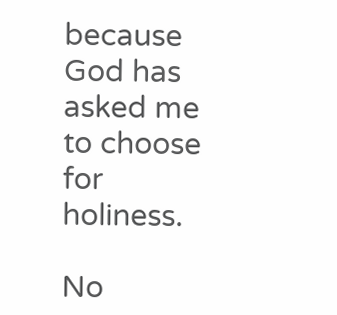because God has asked me to choose for holiness.

No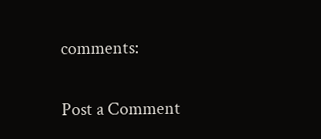comments:

Post a Comment